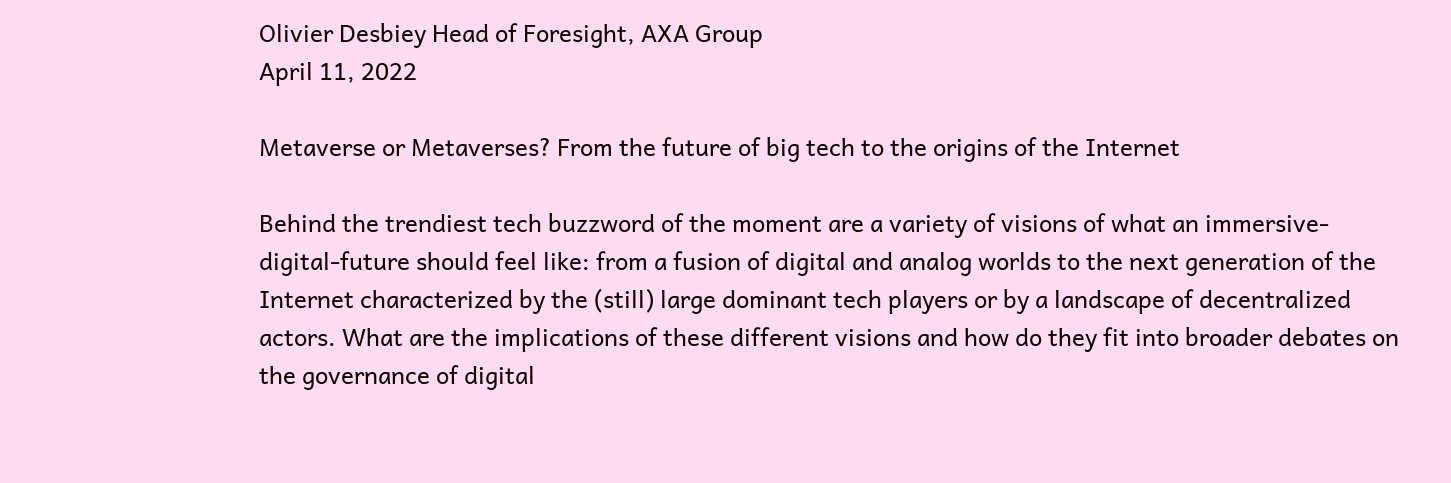Olivier Desbiey Head of Foresight, AXA Group
April 11, 2022

Metaverse or Metaverses? From the future of big tech to the origins of the Internet

Behind the trendiest tech buzzword of the moment are a variety of visions of what an immersive-digital-future should feel like: from a fusion of digital and analog worlds to the next generation of the Internet characterized by the (still) large dominant tech players or by a landscape of decentralized actors. What are the implications of these different visions and how do they fit into broader debates on the governance of digital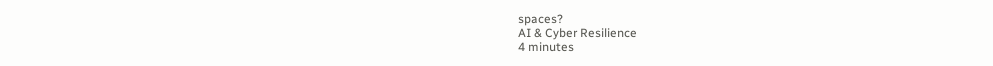spaces?
AI & Cyber Resilience
4 minutes